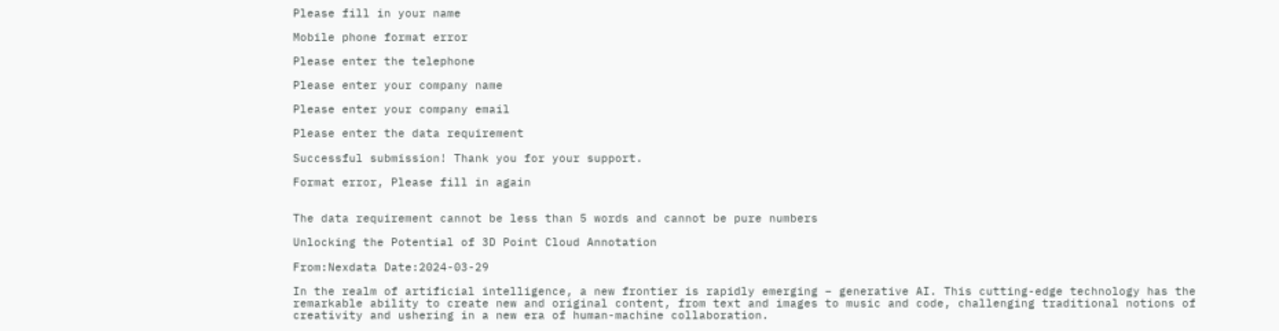Please fill in your name

Mobile phone format error

Please enter the telephone

Please enter your company name

Please enter your company email

Please enter the data requirement

Successful submission! Thank you for your support.

Format error, Please fill in again


The data requirement cannot be less than 5 words and cannot be pure numbers

Unlocking the Potential of 3D Point Cloud Annotation

From:Nexdata Date:2024-03-29

In the realm of artificial intelligence, a new frontier is rapidly emerging – generative AI. This cutting-edge technology has the remarkable ability to create new and original content, from text and images to music and code, challenging traditional notions of creativity and ushering in a new era of human-machine collaboration.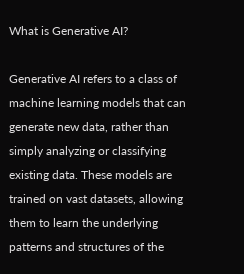What is Generative AI?

Generative AI refers to a class of machine learning models that can generate new data, rather than simply analyzing or classifying existing data. These models are trained on vast datasets, allowing them to learn the underlying patterns and structures of the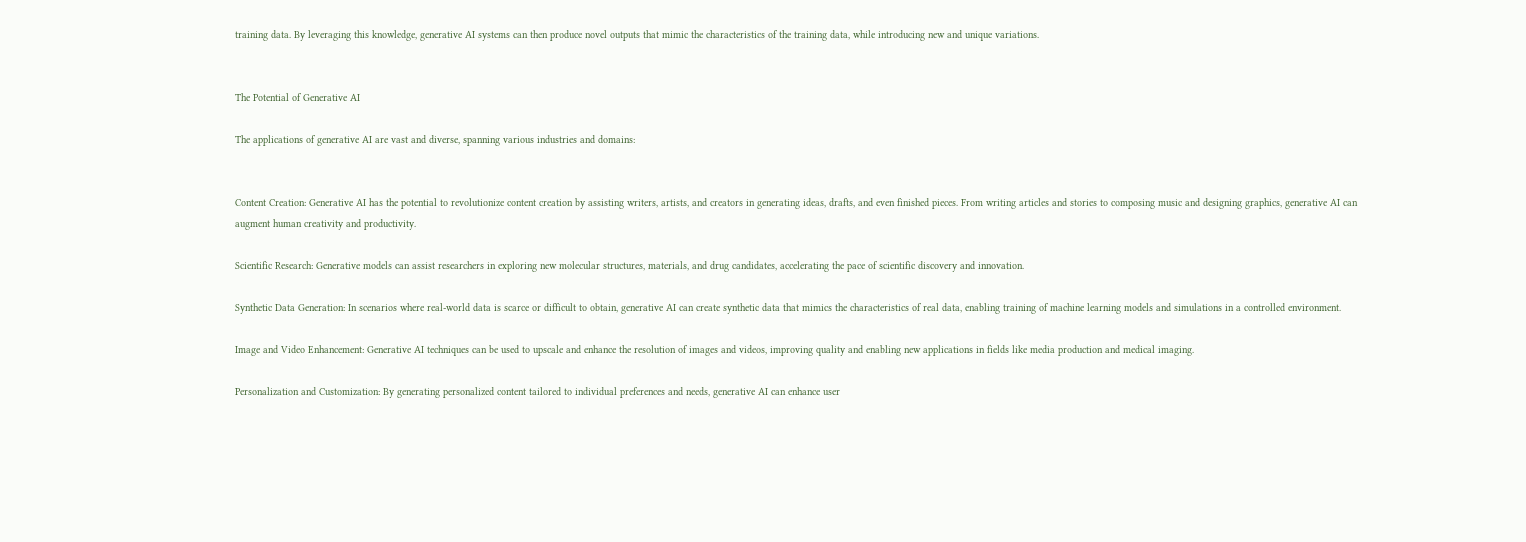training data. By leveraging this knowledge, generative AI systems can then produce novel outputs that mimic the characteristics of the training data, while introducing new and unique variations.


The Potential of Generative AI

The applications of generative AI are vast and diverse, spanning various industries and domains:


Content Creation: Generative AI has the potential to revolutionize content creation by assisting writers, artists, and creators in generating ideas, drafts, and even finished pieces. From writing articles and stories to composing music and designing graphics, generative AI can augment human creativity and productivity.

Scientific Research: Generative models can assist researchers in exploring new molecular structures, materials, and drug candidates, accelerating the pace of scientific discovery and innovation.

Synthetic Data Generation: In scenarios where real-world data is scarce or difficult to obtain, generative AI can create synthetic data that mimics the characteristics of real data, enabling training of machine learning models and simulations in a controlled environment.

Image and Video Enhancement: Generative AI techniques can be used to upscale and enhance the resolution of images and videos, improving quality and enabling new applications in fields like media production and medical imaging.

Personalization and Customization: By generating personalized content tailored to individual preferences and needs, generative AI can enhance user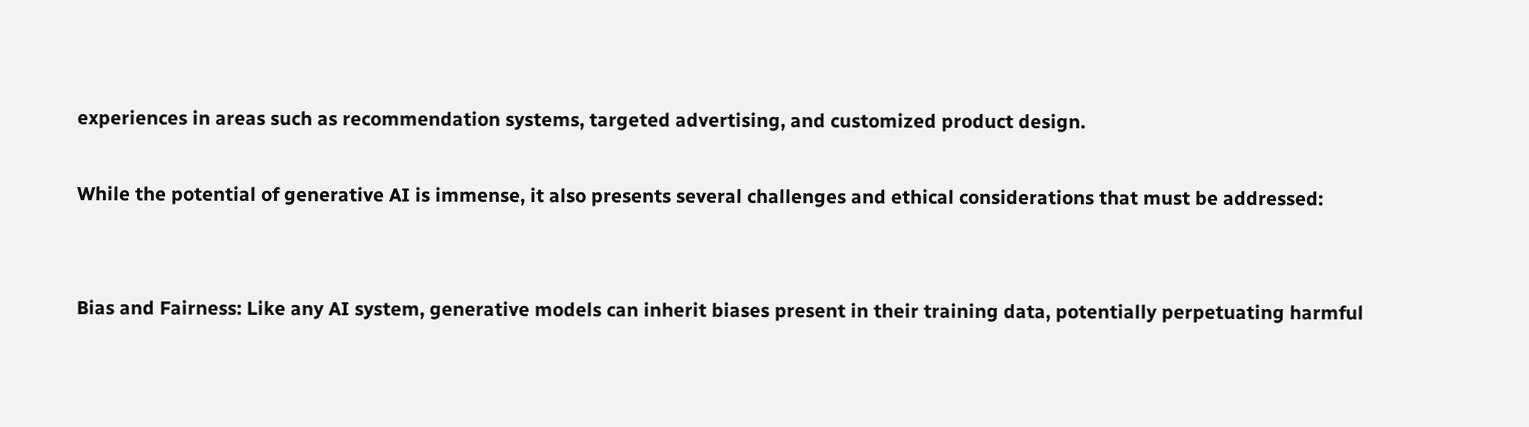experiences in areas such as recommendation systems, targeted advertising, and customized product design.

While the potential of generative AI is immense, it also presents several challenges and ethical considerations that must be addressed:


Bias and Fairness: Like any AI system, generative models can inherit biases present in their training data, potentially perpetuating harmful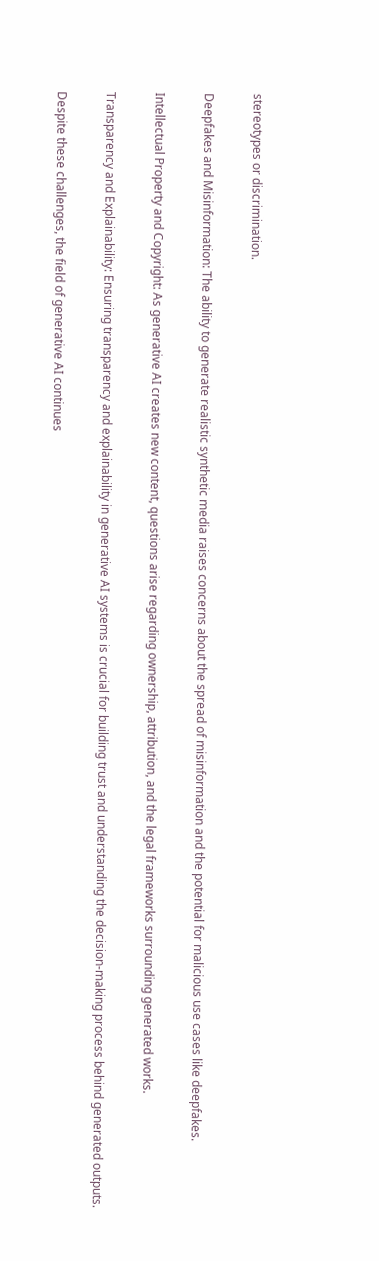stereotypes or discrimination.

Deepfakes and Misinformation: The ability to generate realistic synthetic media raises concerns about the spread of misinformation and the potential for malicious use cases like deepfakes.

Intellectual Property and Copyright: As generative AI creates new content, questions arise regarding ownership, attribution, and the legal frameworks surrounding generated works.

Transparency and Explainability: Ensuring transparency and explainability in generative AI systems is crucial for building trust and understanding the decision-making process behind generated outputs.

Despite these challenges, the field of generative AI continues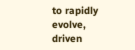to rapidly evolve, driven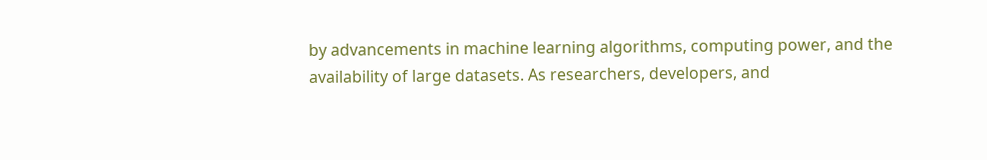by advancements in machine learning algorithms, computing power, and the availability of large datasets. As researchers, developers, and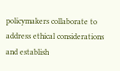policymakers collaborate to address ethical considerations and establish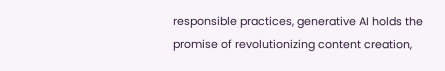responsible practices, generative AI holds the promise of revolutionizing content creation,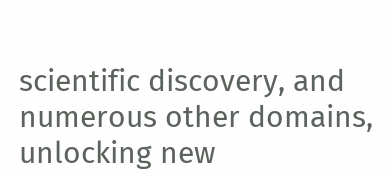scientific discovery, and numerous other domains, unlocking new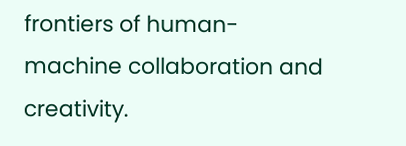frontiers of human-machine collaboration and creativity.